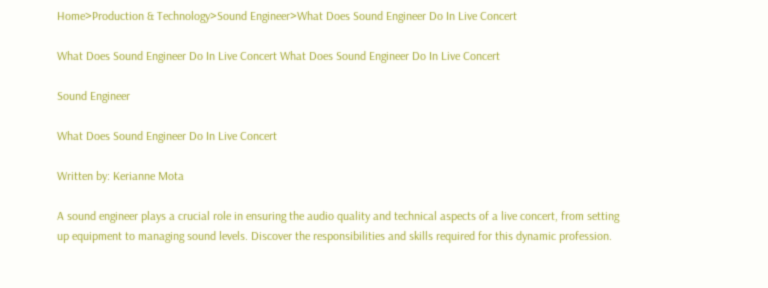Home>Production & Technology>Sound Engineer>What Does Sound Engineer Do In Live Concert

What Does Sound Engineer Do In Live Concert What Does Sound Engineer Do In Live Concert

Sound Engineer

What Does Sound Engineer Do In Live Concert

Written by: Kerianne Mota

A sound engineer plays a crucial role in ensuring the audio quality and technical aspects of a live concert, from setting up equipment to managing sound levels. Discover the responsibilities and skills required for this dynamic profession.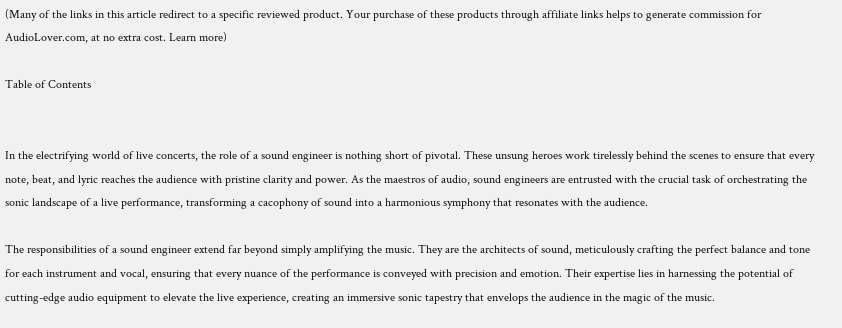(Many of the links in this article redirect to a specific reviewed product. Your purchase of these products through affiliate links helps to generate commission for AudioLover.com, at no extra cost. Learn more)

Table of Contents


In the electrifying world of live concerts, the role of a sound engineer is nothing short of pivotal. These unsung heroes work tirelessly behind the scenes to ensure that every note, beat, and lyric reaches the audience with pristine clarity and power. As the maestros of audio, sound engineers are entrusted with the crucial task of orchestrating the sonic landscape of a live performance, transforming a cacophony of sound into a harmonious symphony that resonates with the audience.

The responsibilities of a sound engineer extend far beyond simply amplifying the music. They are the architects of sound, meticulously crafting the perfect balance and tone for each instrument and vocal, ensuring that every nuance of the performance is conveyed with precision and emotion. Their expertise lies in harnessing the potential of cutting-edge audio equipment to elevate the live experience, creating an immersive sonic tapestry that envelops the audience in the magic of the music.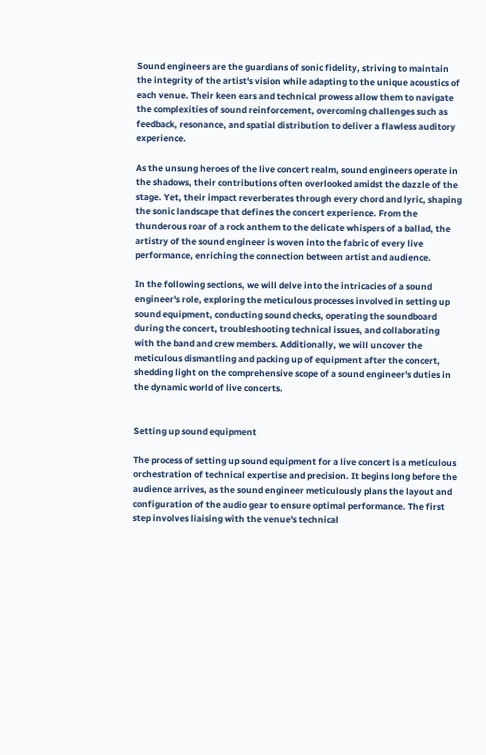Sound engineers are the guardians of sonic fidelity, striving to maintain the integrity of the artist's vision while adapting to the unique acoustics of each venue. Their keen ears and technical prowess allow them to navigate the complexities of sound reinforcement, overcoming challenges such as feedback, resonance, and spatial distribution to deliver a flawless auditory experience.

As the unsung heroes of the live concert realm, sound engineers operate in the shadows, their contributions often overlooked amidst the dazzle of the stage. Yet, their impact reverberates through every chord and lyric, shaping the sonic landscape that defines the concert experience. From the thunderous roar of a rock anthem to the delicate whispers of a ballad, the artistry of the sound engineer is woven into the fabric of every live performance, enriching the connection between artist and audience.

In the following sections, we will delve into the intricacies of a sound engineer's role, exploring the meticulous processes involved in setting up sound equipment, conducting sound checks, operating the soundboard during the concert, troubleshooting technical issues, and collaborating with the band and crew members. Additionally, we will uncover the meticulous dismantling and packing up of equipment after the concert, shedding light on the comprehensive scope of a sound engineer's duties in the dynamic world of live concerts.


Setting up sound equipment

The process of setting up sound equipment for a live concert is a meticulous orchestration of technical expertise and precision. It begins long before the audience arrives, as the sound engineer meticulously plans the layout and configuration of the audio gear to ensure optimal performance. The first step involves liaising with the venue's technical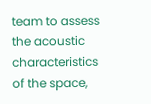team to assess the acoustic characteristics of the space,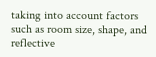taking into account factors such as room size, shape, and reflective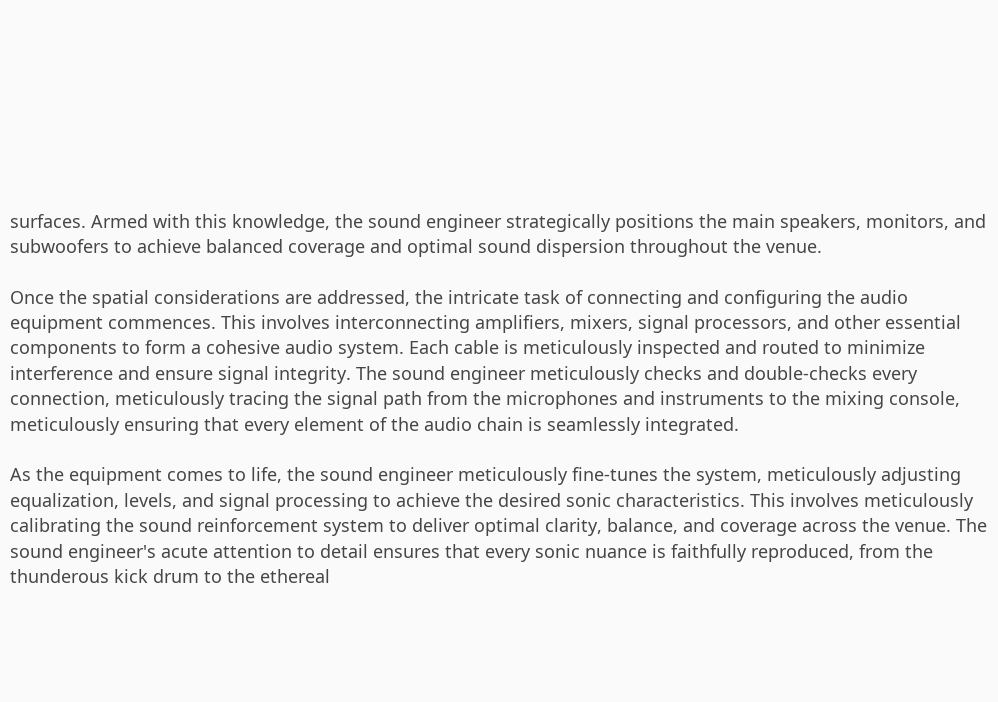surfaces. Armed with this knowledge, the sound engineer strategically positions the main speakers, monitors, and subwoofers to achieve balanced coverage and optimal sound dispersion throughout the venue.

Once the spatial considerations are addressed, the intricate task of connecting and configuring the audio equipment commences. This involves interconnecting amplifiers, mixers, signal processors, and other essential components to form a cohesive audio system. Each cable is meticulously inspected and routed to minimize interference and ensure signal integrity. The sound engineer meticulously checks and double-checks every connection, meticulously tracing the signal path from the microphones and instruments to the mixing console, meticulously ensuring that every element of the audio chain is seamlessly integrated.

As the equipment comes to life, the sound engineer meticulously fine-tunes the system, meticulously adjusting equalization, levels, and signal processing to achieve the desired sonic characteristics. This involves meticulously calibrating the sound reinforcement system to deliver optimal clarity, balance, and coverage across the venue. The sound engineer's acute attention to detail ensures that every sonic nuance is faithfully reproduced, from the thunderous kick drum to the ethereal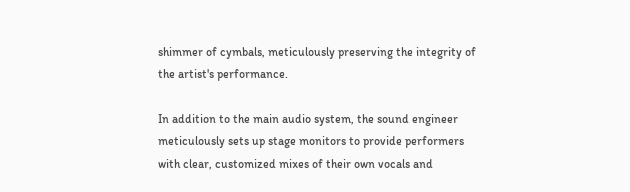shimmer of cymbals, meticulously preserving the integrity of the artist's performance.

In addition to the main audio system, the sound engineer meticulously sets up stage monitors to provide performers with clear, customized mixes of their own vocals and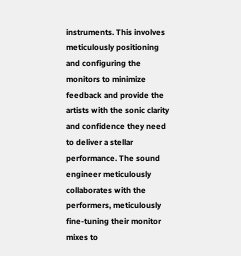instruments. This involves meticulously positioning and configuring the monitors to minimize feedback and provide the artists with the sonic clarity and confidence they need to deliver a stellar performance. The sound engineer meticulously collaborates with the performers, meticulously fine-tuning their monitor mixes to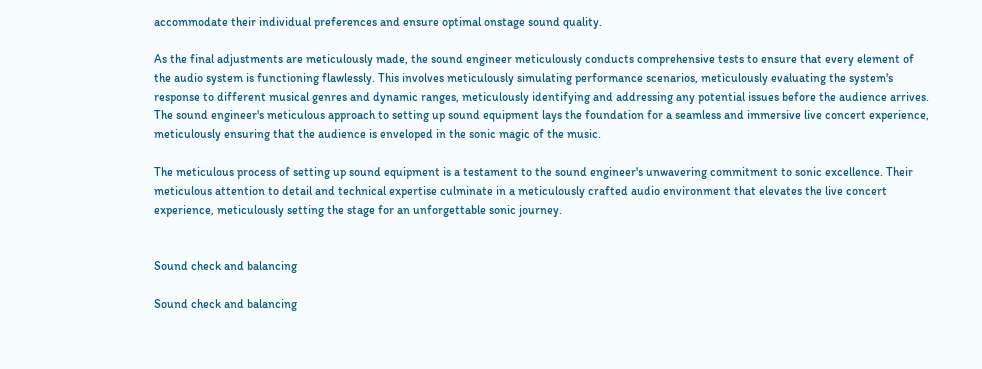accommodate their individual preferences and ensure optimal onstage sound quality.

As the final adjustments are meticulously made, the sound engineer meticulously conducts comprehensive tests to ensure that every element of the audio system is functioning flawlessly. This involves meticulously simulating performance scenarios, meticulously evaluating the system's response to different musical genres and dynamic ranges, meticulously identifying and addressing any potential issues before the audience arrives. The sound engineer's meticulous approach to setting up sound equipment lays the foundation for a seamless and immersive live concert experience, meticulously ensuring that the audience is enveloped in the sonic magic of the music.

The meticulous process of setting up sound equipment is a testament to the sound engineer's unwavering commitment to sonic excellence. Their meticulous attention to detail and technical expertise culminate in a meticulously crafted audio environment that elevates the live concert experience, meticulously setting the stage for an unforgettable sonic journey.


Sound check and balancing

Sound check and balancing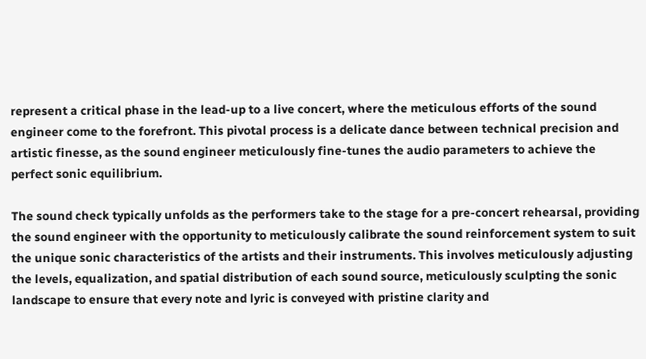represent a critical phase in the lead-up to a live concert, where the meticulous efforts of the sound engineer come to the forefront. This pivotal process is a delicate dance between technical precision and artistic finesse, as the sound engineer meticulously fine-tunes the audio parameters to achieve the perfect sonic equilibrium.

The sound check typically unfolds as the performers take to the stage for a pre-concert rehearsal, providing the sound engineer with the opportunity to meticulously calibrate the sound reinforcement system to suit the unique sonic characteristics of the artists and their instruments. This involves meticulously adjusting the levels, equalization, and spatial distribution of each sound source, meticulously sculpting the sonic landscape to ensure that every note and lyric is conveyed with pristine clarity and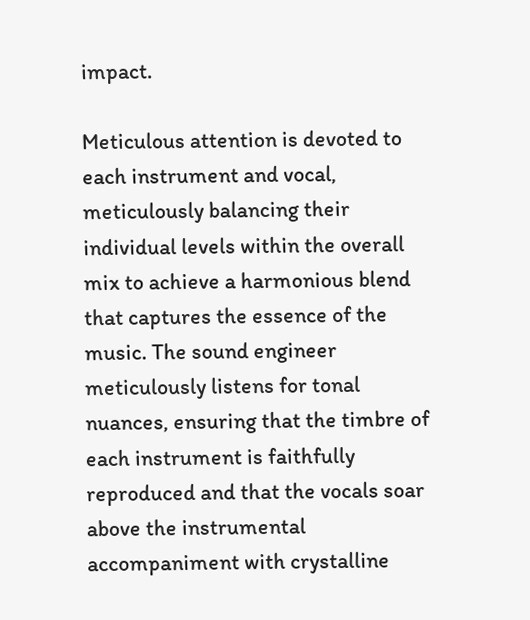impact.

Meticulous attention is devoted to each instrument and vocal, meticulously balancing their individual levels within the overall mix to achieve a harmonious blend that captures the essence of the music. The sound engineer meticulously listens for tonal nuances, ensuring that the timbre of each instrument is faithfully reproduced and that the vocals soar above the instrumental accompaniment with crystalline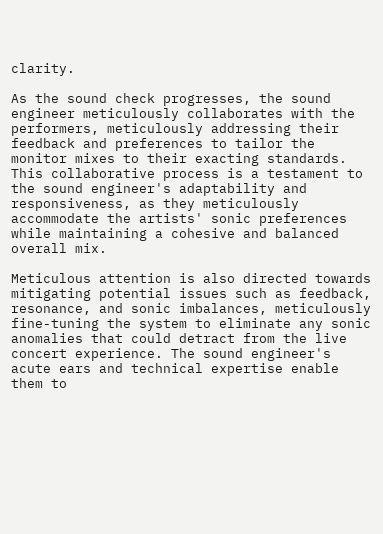clarity.

As the sound check progresses, the sound engineer meticulously collaborates with the performers, meticulously addressing their feedback and preferences to tailor the monitor mixes to their exacting standards. This collaborative process is a testament to the sound engineer's adaptability and responsiveness, as they meticulously accommodate the artists' sonic preferences while maintaining a cohesive and balanced overall mix.

Meticulous attention is also directed towards mitigating potential issues such as feedback, resonance, and sonic imbalances, meticulously fine-tuning the system to eliminate any sonic anomalies that could detract from the live concert experience. The sound engineer's acute ears and technical expertise enable them to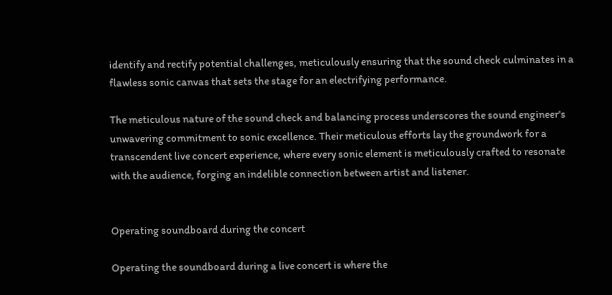identify and rectify potential challenges, meticulously ensuring that the sound check culminates in a flawless sonic canvas that sets the stage for an electrifying performance.

The meticulous nature of the sound check and balancing process underscores the sound engineer's unwavering commitment to sonic excellence. Their meticulous efforts lay the groundwork for a transcendent live concert experience, where every sonic element is meticulously crafted to resonate with the audience, forging an indelible connection between artist and listener.


Operating soundboard during the concert

Operating the soundboard during a live concert is where the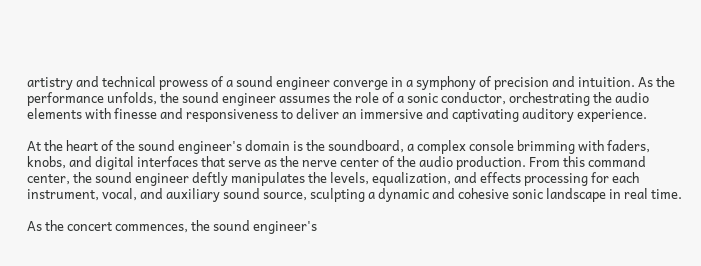artistry and technical prowess of a sound engineer converge in a symphony of precision and intuition. As the performance unfolds, the sound engineer assumes the role of a sonic conductor, orchestrating the audio elements with finesse and responsiveness to deliver an immersive and captivating auditory experience.

At the heart of the sound engineer's domain is the soundboard, a complex console brimming with faders, knobs, and digital interfaces that serve as the nerve center of the audio production. From this command center, the sound engineer deftly manipulates the levels, equalization, and effects processing for each instrument, vocal, and auxiliary sound source, sculpting a dynamic and cohesive sonic landscape in real time.

As the concert commences, the sound engineer's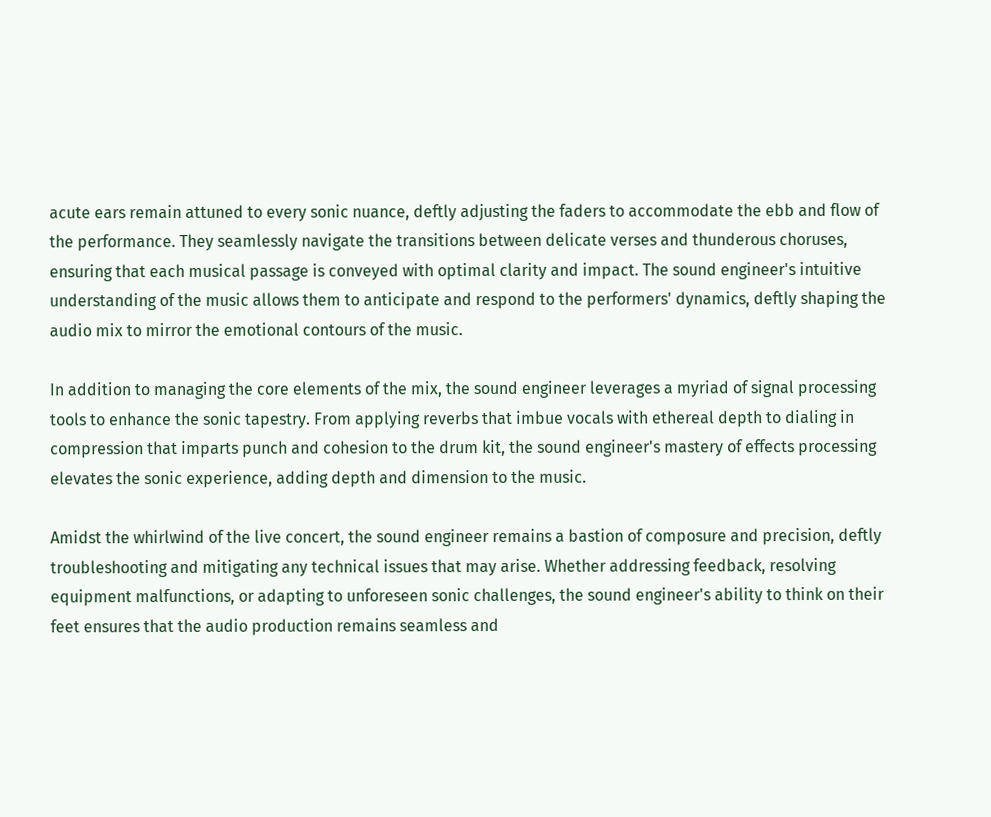acute ears remain attuned to every sonic nuance, deftly adjusting the faders to accommodate the ebb and flow of the performance. They seamlessly navigate the transitions between delicate verses and thunderous choruses, ensuring that each musical passage is conveyed with optimal clarity and impact. The sound engineer's intuitive understanding of the music allows them to anticipate and respond to the performers' dynamics, deftly shaping the audio mix to mirror the emotional contours of the music.

In addition to managing the core elements of the mix, the sound engineer leverages a myriad of signal processing tools to enhance the sonic tapestry. From applying reverbs that imbue vocals with ethereal depth to dialing in compression that imparts punch and cohesion to the drum kit, the sound engineer's mastery of effects processing elevates the sonic experience, adding depth and dimension to the music.

Amidst the whirlwind of the live concert, the sound engineer remains a bastion of composure and precision, deftly troubleshooting and mitigating any technical issues that may arise. Whether addressing feedback, resolving equipment malfunctions, or adapting to unforeseen sonic challenges, the sound engineer's ability to think on their feet ensures that the audio production remains seamless and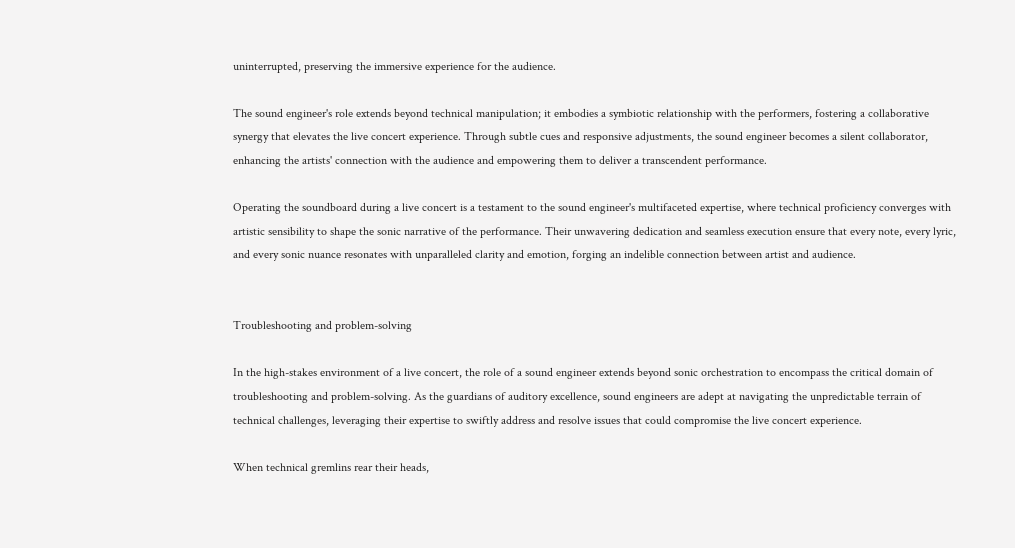uninterrupted, preserving the immersive experience for the audience.

The sound engineer's role extends beyond technical manipulation; it embodies a symbiotic relationship with the performers, fostering a collaborative synergy that elevates the live concert experience. Through subtle cues and responsive adjustments, the sound engineer becomes a silent collaborator, enhancing the artists' connection with the audience and empowering them to deliver a transcendent performance.

Operating the soundboard during a live concert is a testament to the sound engineer's multifaceted expertise, where technical proficiency converges with artistic sensibility to shape the sonic narrative of the performance. Their unwavering dedication and seamless execution ensure that every note, every lyric, and every sonic nuance resonates with unparalleled clarity and emotion, forging an indelible connection between artist and audience.


Troubleshooting and problem-solving

In the high-stakes environment of a live concert, the role of a sound engineer extends beyond sonic orchestration to encompass the critical domain of troubleshooting and problem-solving. As the guardians of auditory excellence, sound engineers are adept at navigating the unpredictable terrain of technical challenges, leveraging their expertise to swiftly address and resolve issues that could compromise the live concert experience.

When technical gremlins rear their heads,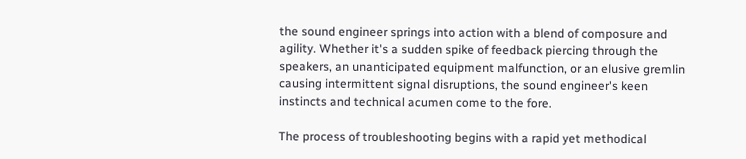the sound engineer springs into action with a blend of composure and agility. Whether it's a sudden spike of feedback piercing through the speakers, an unanticipated equipment malfunction, or an elusive gremlin causing intermittent signal disruptions, the sound engineer's keen instincts and technical acumen come to the fore.

The process of troubleshooting begins with a rapid yet methodical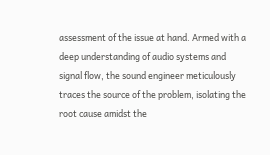assessment of the issue at hand. Armed with a deep understanding of audio systems and signal flow, the sound engineer meticulously traces the source of the problem, isolating the root cause amidst the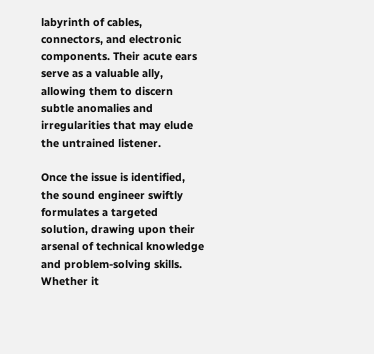labyrinth of cables, connectors, and electronic components. Their acute ears serve as a valuable ally, allowing them to discern subtle anomalies and irregularities that may elude the untrained listener.

Once the issue is identified, the sound engineer swiftly formulates a targeted solution, drawing upon their arsenal of technical knowledge and problem-solving skills. Whether it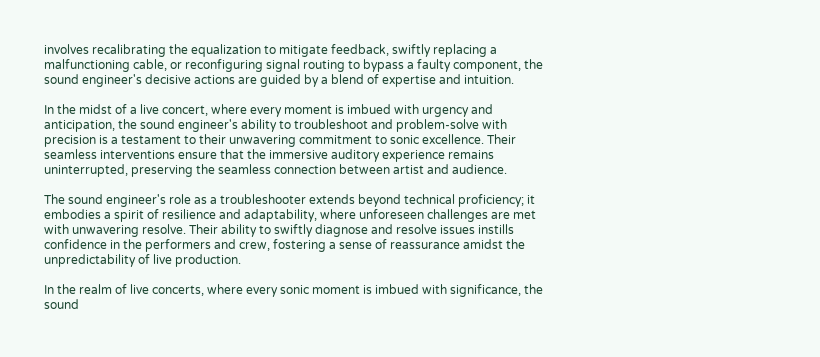involves recalibrating the equalization to mitigate feedback, swiftly replacing a malfunctioning cable, or reconfiguring signal routing to bypass a faulty component, the sound engineer's decisive actions are guided by a blend of expertise and intuition.

In the midst of a live concert, where every moment is imbued with urgency and anticipation, the sound engineer's ability to troubleshoot and problem-solve with precision is a testament to their unwavering commitment to sonic excellence. Their seamless interventions ensure that the immersive auditory experience remains uninterrupted, preserving the seamless connection between artist and audience.

The sound engineer's role as a troubleshooter extends beyond technical proficiency; it embodies a spirit of resilience and adaptability, where unforeseen challenges are met with unwavering resolve. Their ability to swiftly diagnose and resolve issues instills confidence in the performers and crew, fostering a sense of reassurance amidst the unpredictability of live production.

In the realm of live concerts, where every sonic moment is imbued with significance, the sound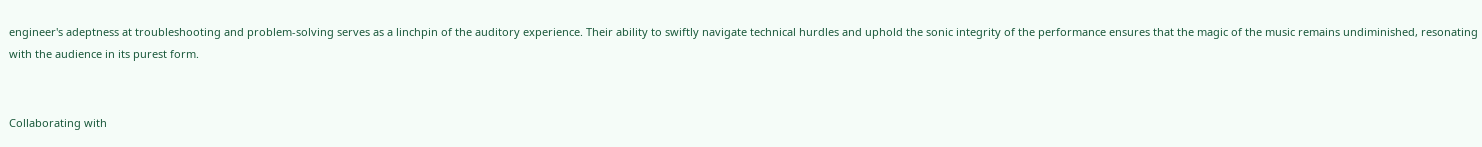engineer's adeptness at troubleshooting and problem-solving serves as a linchpin of the auditory experience. Their ability to swiftly navigate technical hurdles and uphold the sonic integrity of the performance ensures that the magic of the music remains undiminished, resonating with the audience in its purest form.


Collaborating with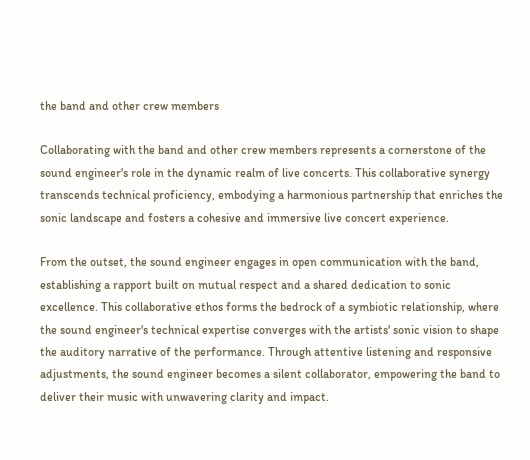the band and other crew members

Collaborating with the band and other crew members represents a cornerstone of the sound engineer's role in the dynamic realm of live concerts. This collaborative synergy transcends technical proficiency, embodying a harmonious partnership that enriches the sonic landscape and fosters a cohesive and immersive live concert experience.

From the outset, the sound engineer engages in open communication with the band, establishing a rapport built on mutual respect and a shared dedication to sonic excellence. This collaborative ethos forms the bedrock of a symbiotic relationship, where the sound engineer's technical expertise converges with the artists' sonic vision to shape the auditory narrative of the performance. Through attentive listening and responsive adjustments, the sound engineer becomes a silent collaborator, empowering the band to deliver their music with unwavering clarity and impact.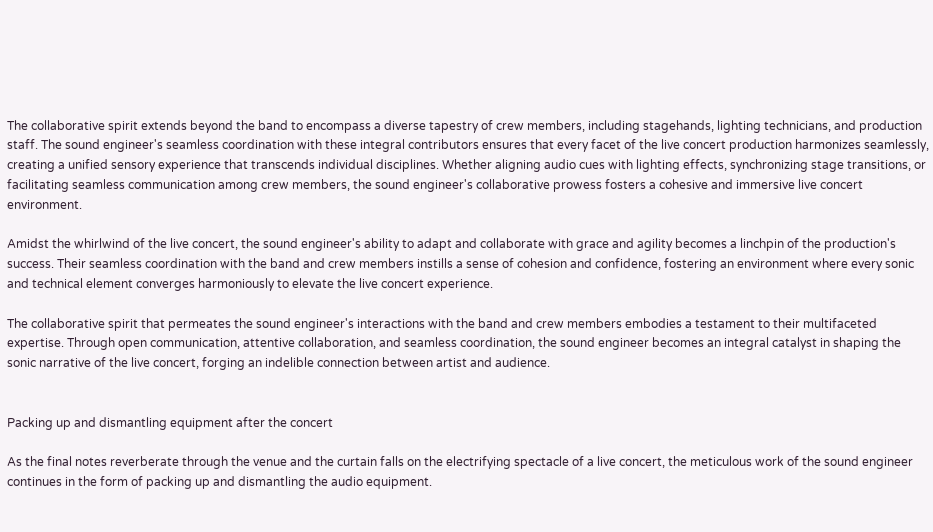The collaborative spirit extends beyond the band to encompass a diverse tapestry of crew members, including stagehands, lighting technicians, and production staff. The sound engineer's seamless coordination with these integral contributors ensures that every facet of the live concert production harmonizes seamlessly, creating a unified sensory experience that transcends individual disciplines. Whether aligning audio cues with lighting effects, synchronizing stage transitions, or facilitating seamless communication among crew members, the sound engineer's collaborative prowess fosters a cohesive and immersive live concert environment.

Amidst the whirlwind of the live concert, the sound engineer's ability to adapt and collaborate with grace and agility becomes a linchpin of the production's success. Their seamless coordination with the band and crew members instills a sense of cohesion and confidence, fostering an environment where every sonic and technical element converges harmoniously to elevate the live concert experience.

The collaborative spirit that permeates the sound engineer's interactions with the band and crew members embodies a testament to their multifaceted expertise. Through open communication, attentive collaboration, and seamless coordination, the sound engineer becomes an integral catalyst in shaping the sonic narrative of the live concert, forging an indelible connection between artist and audience.


Packing up and dismantling equipment after the concert

As the final notes reverberate through the venue and the curtain falls on the electrifying spectacle of a live concert, the meticulous work of the sound engineer continues in the form of packing up and dismantling the audio equipment.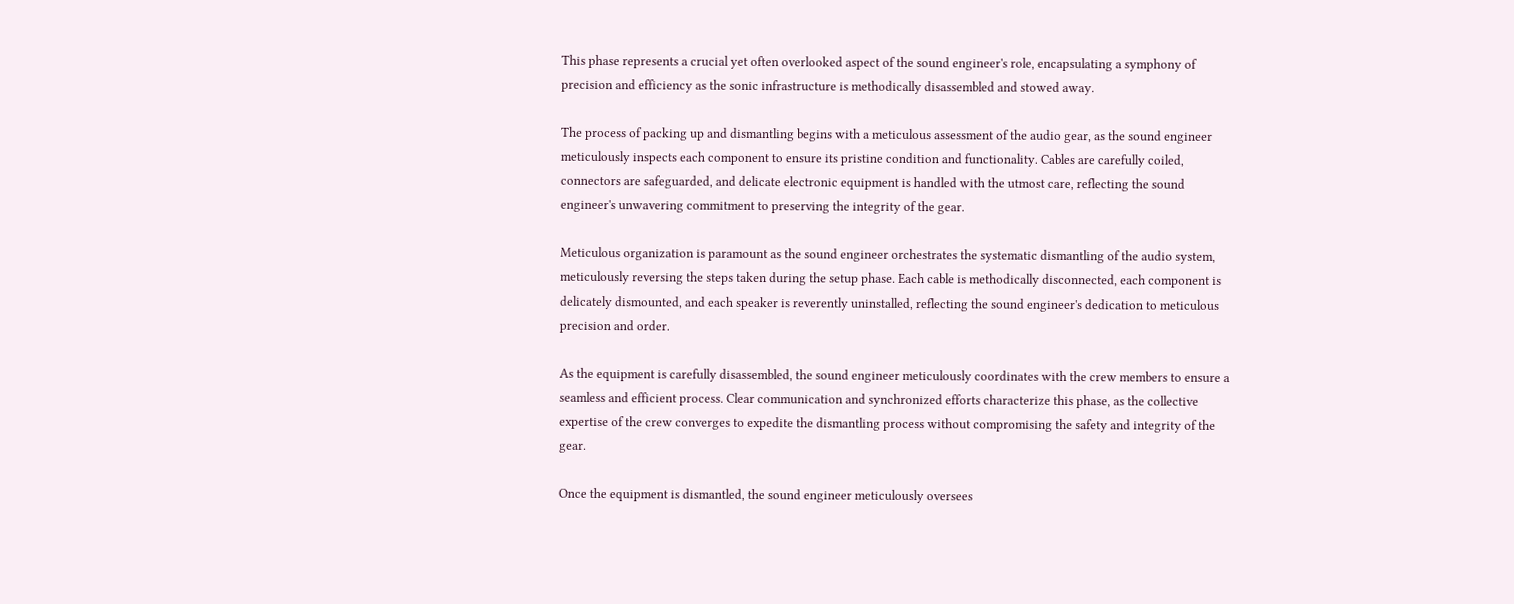This phase represents a crucial yet often overlooked aspect of the sound engineer's role, encapsulating a symphony of precision and efficiency as the sonic infrastructure is methodically disassembled and stowed away.

The process of packing up and dismantling begins with a meticulous assessment of the audio gear, as the sound engineer meticulously inspects each component to ensure its pristine condition and functionality. Cables are carefully coiled, connectors are safeguarded, and delicate electronic equipment is handled with the utmost care, reflecting the sound engineer's unwavering commitment to preserving the integrity of the gear.

Meticulous organization is paramount as the sound engineer orchestrates the systematic dismantling of the audio system, meticulously reversing the steps taken during the setup phase. Each cable is methodically disconnected, each component is delicately dismounted, and each speaker is reverently uninstalled, reflecting the sound engineer's dedication to meticulous precision and order.

As the equipment is carefully disassembled, the sound engineer meticulously coordinates with the crew members to ensure a seamless and efficient process. Clear communication and synchronized efforts characterize this phase, as the collective expertise of the crew converges to expedite the dismantling process without compromising the safety and integrity of the gear.

Once the equipment is dismantled, the sound engineer meticulously oversees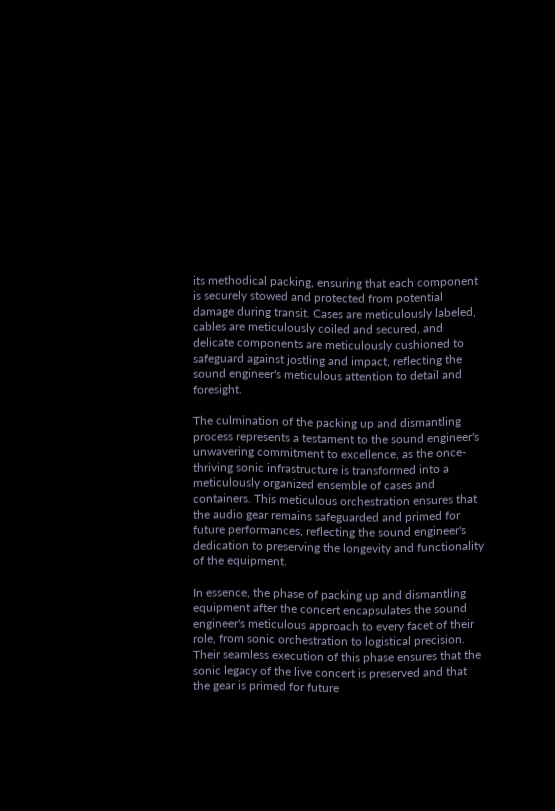its methodical packing, ensuring that each component is securely stowed and protected from potential damage during transit. Cases are meticulously labeled, cables are meticulously coiled and secured, and delicate components are meticulously cushioned to safeguard against jostling and impact, reflecting the sound engineer's meticulous attention to detail and foresight.

The culmination of the packing up and dismantling process represents a testament to the sound engineer's unwavering commitment to excellence, as the once-thriving sonic infrastructure is transformed into a meticulously organized ensemble of cases and containers. This meticulous orchestration ensures that the audio gear remains safeguarded and primed for future performances, reflecting the sound engineer's dedication to preserving the longevity and functionality of the equipment.

In essence, the phase of packing up and dismantling equipment after the concert encapsulates the sound engineer's meticulous approach to every facet of their role, from sonic orchestration to logistical precision. Their seamless execution of this phase ensures that the sonic legacy of the live concert is preserved and that the gear is primed for future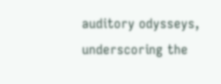auditory odysseys, underscoring the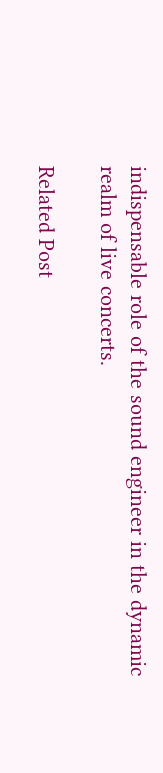indispensable role of the sound engineer in the dynamic realm of live concerts.

Related Post